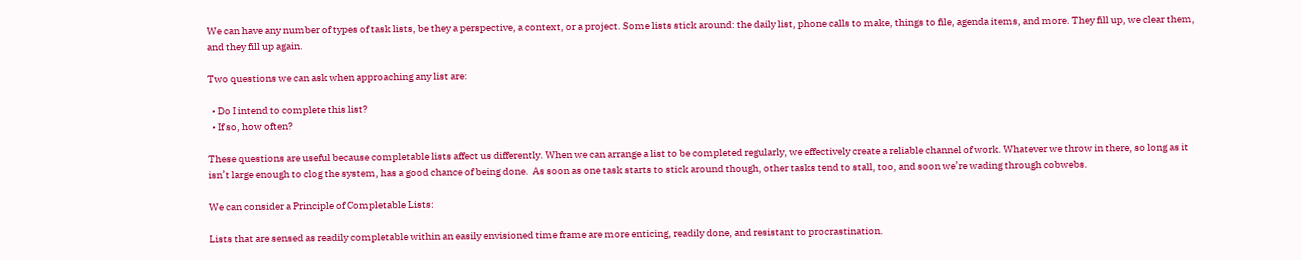We can have any number of types of task lists, be they a perspective, a context, or a project. Some lists stick around: the daily list, phone calls to make, things to file, agenda items, and more. They fill up, we clear them, and they fill up again.

Two questions we can ask when approaching any list are:

  • Do I intend to complete this list?
  • If so, how often?

These questions are useful because completable lists affect us differently. When we can arrange a list to be completed regularly, we effectively create a reliable channel of work. Whatever we throw in there, so long as it isn’t large enough to clog the system, has a good chance of being done.  As soon as one task starts to stick around though, other tasks tend to stall, too, and soon we’re wading through cobwebs.

We can consider a Principle of Completable Lists:

Lists that are sensed as readily completable within an easily envisioned time frame are more enticing, readily done, and resistant to procrastination.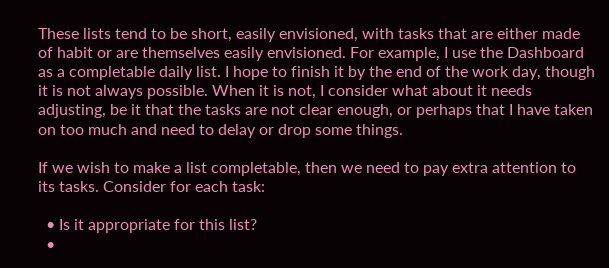These lists tend to be short, easily envisioned, with tasks that are either made of habit or are themselves easily envisioned. For example, I use the Dashboard as a completable daily list. I hope to finish it by the end of the work day, though it is not always possible. When it is not, I consider what about it needs adjusting, be it that the tasks are not clear enough, or perhaps that I have taken on too much and need to delay or drop some things.

If we wish to make a list completable, then we need to pay extra attention to its tasks. Consider for each task:

  • Is it appropriate for this list?
  •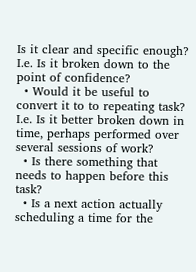Is it clear and specific enough? I.e. Is it broken down to the point of confidence?
  • Would it be useful to convert it to to repeating task? I.e. Is it better broken down in time, perhaps performed over several sessions of work?
  • Is there something that needs to happen before this task?
  • Is a next action actually scheduling a time for the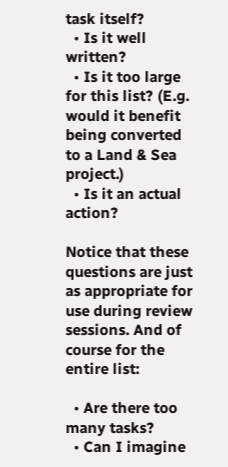task itself?
  • Is it well written?
  • Is it too large for this list? (E.g. would it benefit being converted to a Land & Sea project.)
  • Is it an actual action?

Notice that these questions are just as appropriate for use during review sessions. And of course for the entire list:

  • Are there too many tasks?
  • Can I imagine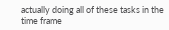actually doing all of these tasks in the time frame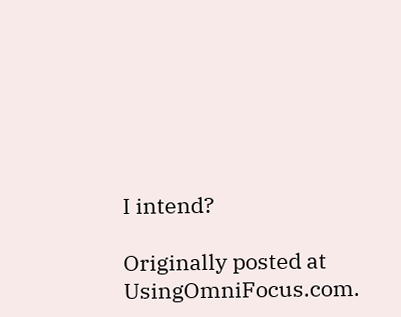I intend?

Originally posted at UsingOmniFocus.com.